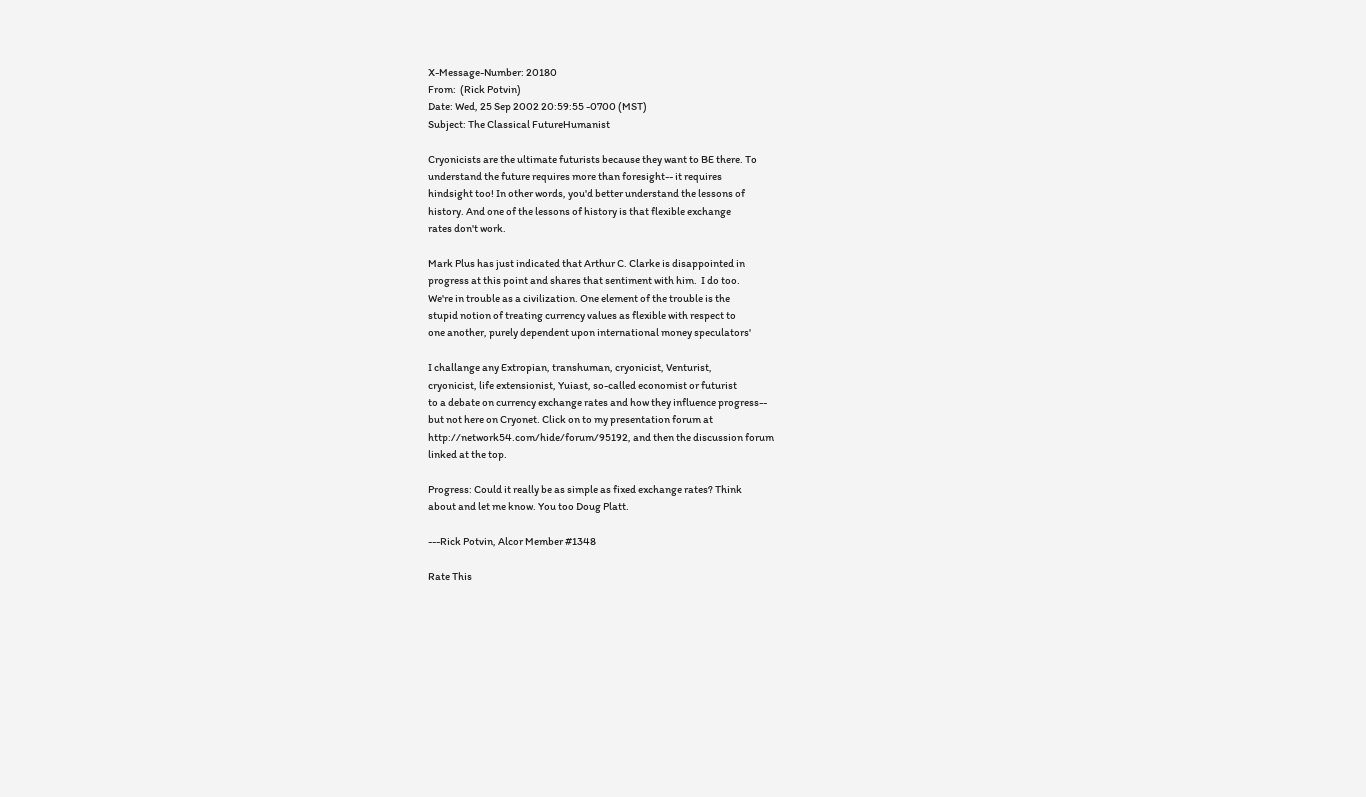X-Message-Number: 20180
From:  (Rick Potvin)
Date: Wed, 25 Sep 2002 20:59:55 -0700 (MST)
Subject: The Classical FutureHumanist

Cryonicists are the ultimate futurists because they want to BE there. To
understand the future requires more than foresight-- it requires
hindsight too! In other words, you'd better understand the lessons of
history. And one of the lessons of history is that flexible exchange
rates don't work.

Mark Plus has just indicated that Arthur C. Clarke is disappointed in
progress at this point and shares that sentiment with him.  I do too.
We're in trouble as a civilization. One element of the trouble is the
stupid notion of treating currency values as flexible with respect to
one another, purely dependent upon international money speculators'

I challange any Extropian, transhuman, cryonicist, Venturist,
cryonicist, life extensionist, Yuiast, so-called economist or futurist
to a debate on currency exchange rates and how they influence progress--
but not here on Cryonet. Click on to my presentation forum at
http://network54.com/hide/forum/95192, and then the discussion forum
linked at the top.

Progress: Could it really be as simple as fixed exchange rates? Think
about and let me know. You too Doug Platt.

---Rick Potvin, Alcor Member #1348

Rate This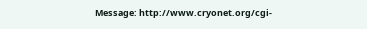Message: http://www.cryonet.org/cgi-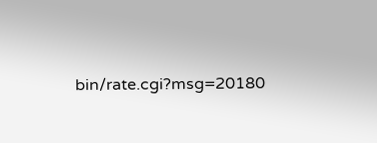bin/rate.cgi?msg=20180